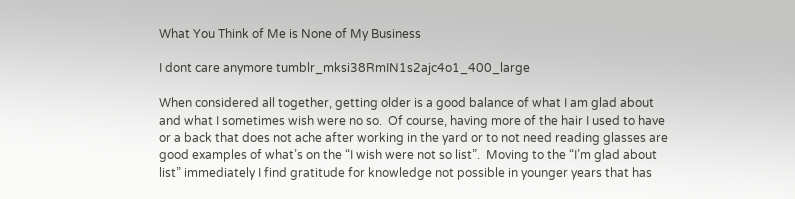What You Think of Me is None of My Business

I dont care anymore tumblr_mksi38RmIN1s2ajc4o1_400_large

When considered all together, getting older is a good balance of what I am glad about and what I sometimes wish were no so.  Of course, having more of the hair I used to have or a back that does not ache after working in the yard or to not need reading glasses are good examples of what’s on the “I wish were not so list”.  Moving to the “I’m glad about list” immediately I find gratitude for knowledge not possible in younger years that has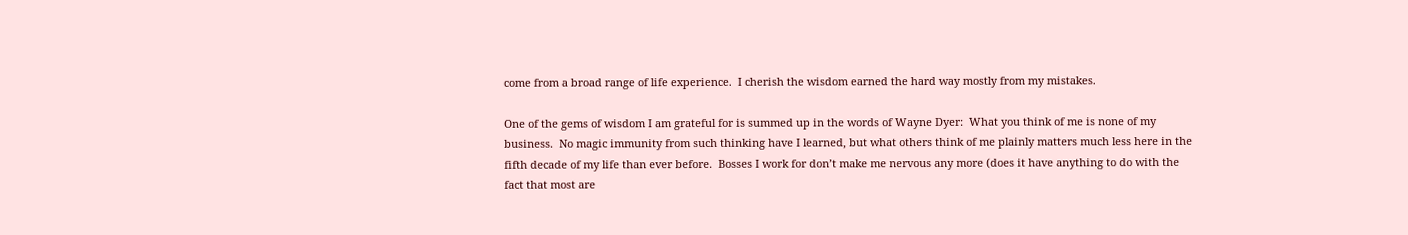come from a broad range of life experience.  I cherish the wisdom earned the hard way mostly from my mistakes.

One of the gems of wisdom I am grateful for is summed up in the words of Wayne Dyer:  What you think of me is none of my business.  No magic immunity from such thinking have I learned, but what others think of me plainly matters much less here in the fifth decade of my life than ever before.  Bosses I work for don’t make me nervous any more (does it have anything to do with the fact that most are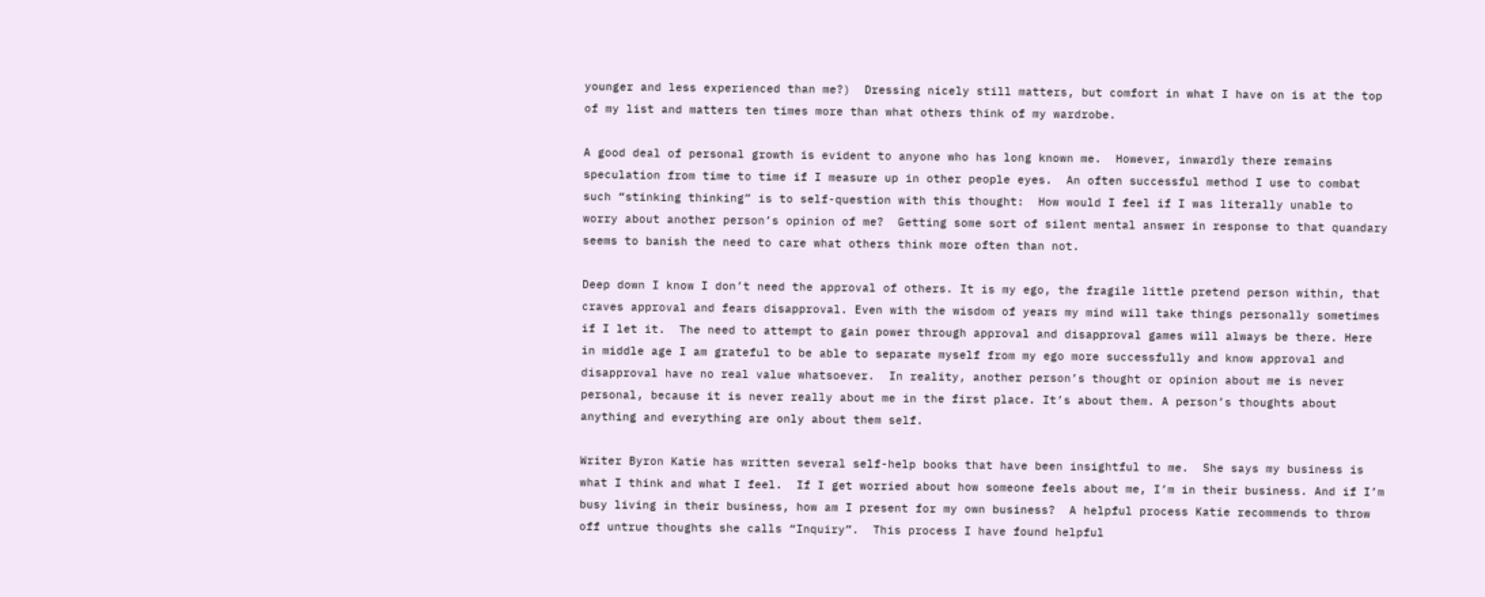younger and less experienced than me?)  Dressing nicely still matters, but comfort in what I have on is at the top of my list and matters ten times more than what others think of my wardrobe.

A good deal of personal growth is evident to anyone who has long known me.  However, inwardly there remains speculation from time to time if I measure up in other people eyes.  An often successful method I use to combat such “stinking thinking” is to self-question with this thought:  How would I feel if I was literally unable to worry about another person’s opinion of me?  Getting some sort of silent mental answer in response to that quandary seems to banish the need to care what others think more often than not.

Deep down I know I don’t need the approval of others. It is my ego, the fragile little pretend person within, that craves approval and fears disapproval. Even with the wisdom of years my mind will take things personally sometimes if I let it.  The need to attempt to gain power through approval and disapproval games will always be there. Here in middle age I am grateful to be able to separate myself from my ego more successfully and know approval and disapproval have no real value whatsoever.  In reality, another person’s thought or opinion about me is never personal, because it is never really about me in the first place. It’s about them. A person’s thoughts about anything and everything are only about them self.

Writer Byron Katie has written several self-help books that have been insightful to me.  She says my business is what I think and what I feel.  If I get worried about how someone feels about me, I’m in their business. And if I’m busy living in their business, how am I present for my own business?  A helpful process Katie recommends to throw off untrue thoughts she calls “Inquiry”.  This process I have found helpful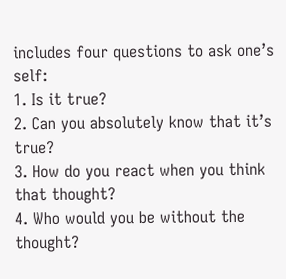includes four questions to ask one’s self:
1. Is it true?
2. Can you absolutely know that it’s true?
3. How do you react when you think that thought?
4. Who would you be without the thought?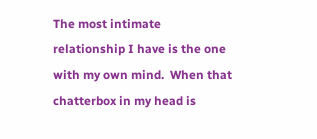The most intimate relationship I have is the one with my own mind.  When that chatterbox in my head is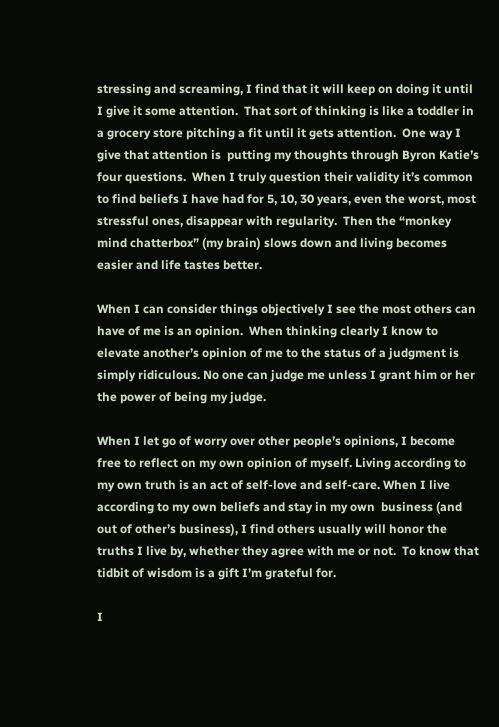stressing and screaming, I find that it will keep on doing it until I give it some attention.  That sort of thinking is like a toddler in a grocery store pitching a fit until it gets attention.  One way I give that attention is  putting my thoughts through Byron Katie’s four questions.  When I truly question their validity it’s common to find beliefs I have had for 5, 10, 30 years, even the worst, most stressful ones, disappear with regularity.  Then the “monkey mind chatterbox” (my brain) slows down and living becomes easier and life tastes better.

When I can consider things objectively I see the most others can have of me is an opinion.  When thinking clearly I know to elevate another’s opinion of me to the status of a judgment is simply ridiculous. No one can judge me unless I grant him or her the power of being my judge.

When I let go of worry over other people’s opinions, I become free to reflect on my own opinion of myself. Living according to my own truth is an act of self-love and self-care. When I live according to my own beliefs and stay in my own  business (and out of other’s business), I find others usually will honor the truths I live by, whether they agree with me or not.  To know that tidbit of wisdom is a gift I’m grateful for.

I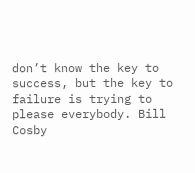don’t know the key to success, but the key to failure is trying to please everybody. Bill Cosby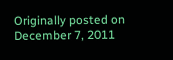Originally posted on December 7, 2011